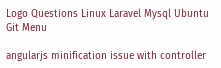Logo Questions Linux Laravel Mysql Ubuntu Git Menu

angularjs minification issue with controller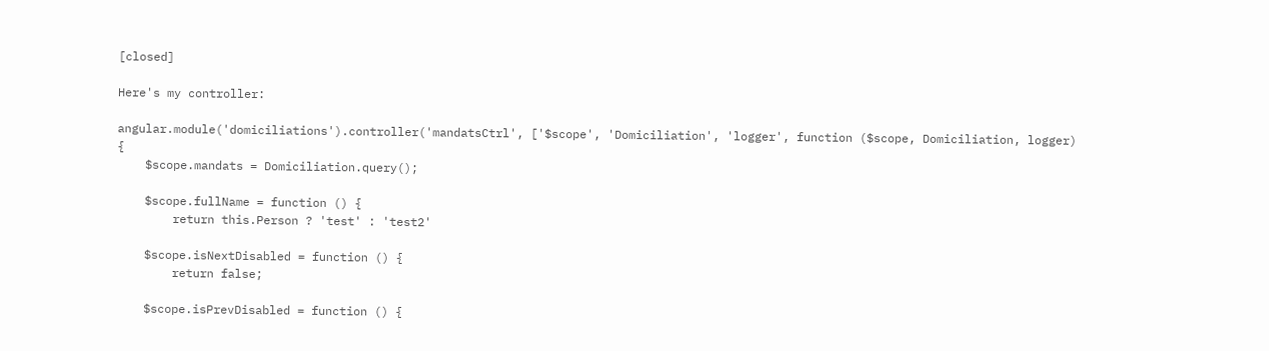[closed]

Here's my controller:

angular.module('domiciliations').controller('mandatsCtrl', ['$scope', 'Domiciliation', 'logger', function ($scope, Domiciliation, logger) {
    $scope.mandats = Domiciliation.query();

    $scope.fullName = function () {
        return this.Person ? 'test' : 'test2'

    $scope.isNextDisabled = function () {
        return false;

    $scope.isPrevDisabled = function () {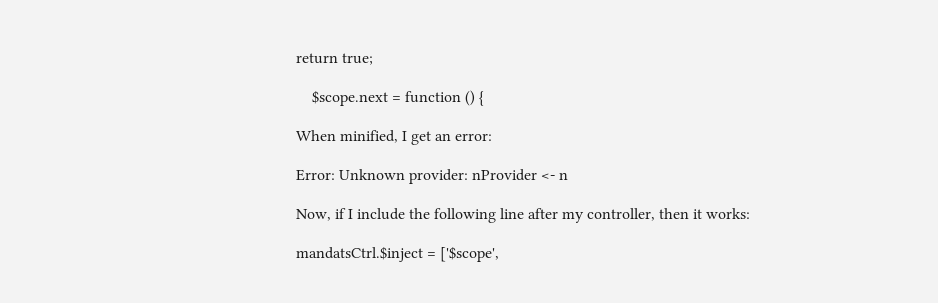return true;

    $scope.next = function () {

When minified, I get an error:

Error: Unknown provider: nProvider <- n

Now, if I include the following line after my controller, then it works:

mandatsCtrl.$inject = ['$scope',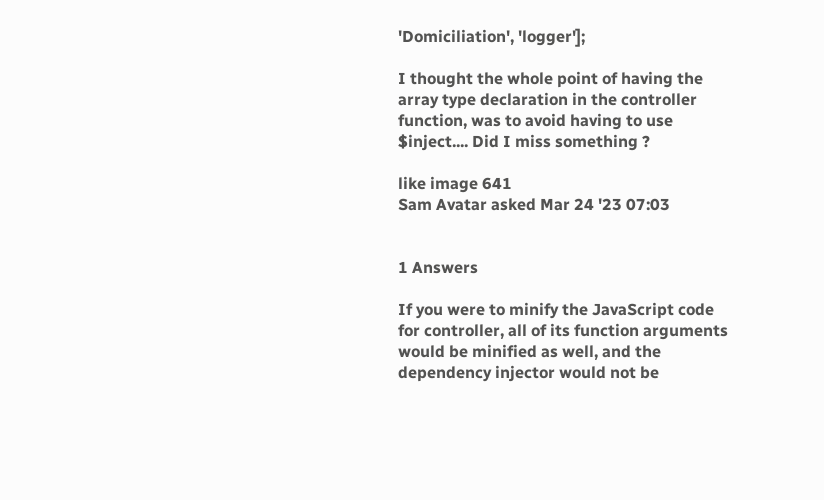'Domiciliation', 'logger'];

I thought the whole point of having the array type declaration in the controller function, was to avoid having to use $inject.... Did I miss something ?

like image 641
Sam Avatar asked Mar 24 '23 07:03


1 Answers

If you were to minify the JavaScript code for controller, all of its function arguments would be minified as well, and the dependency injector would not be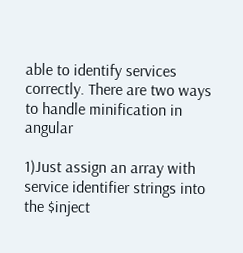able to identify services correctly. There are two ways to handle minification in angular

1)Just assign an array with service identifier strings into the $inject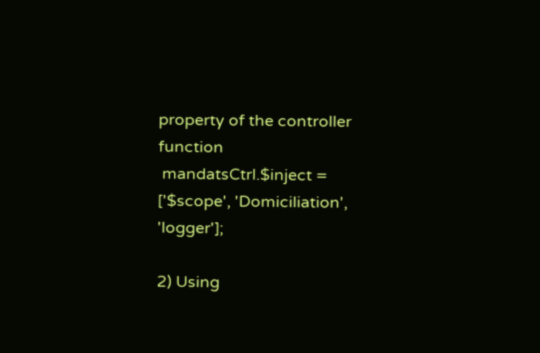property of the controller function
 mandatsCtrl.$inject = ['$scope', 'Domiciliation', 'logger'];

2) Using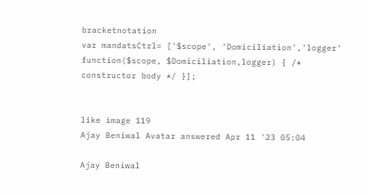bracketnotation
var mandatsCtrl= ['$scope', 'Domiciliation','logger' function($scope, $Domiciliation,logger) { /* constructor body */ }];


like image 119
Ajay Beniwal Avatar answered Apr 11 '23 05:04

Ajay Beniwal